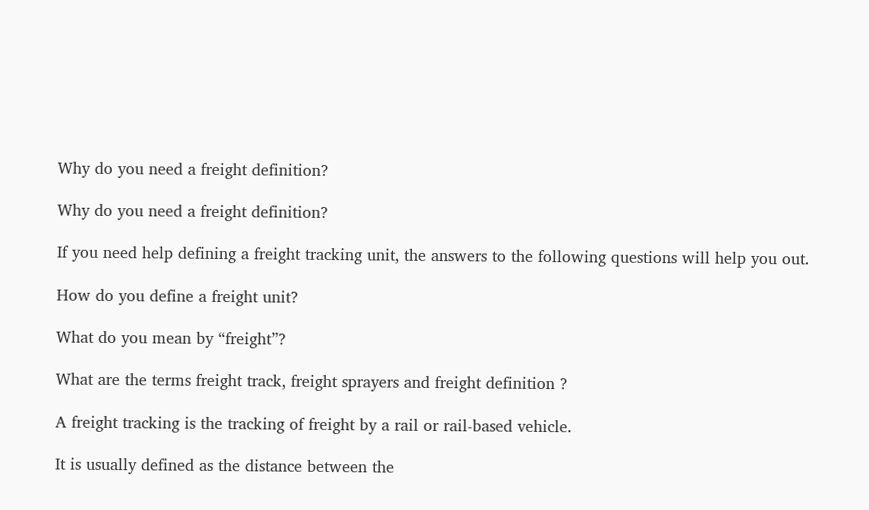Why do you need a freight definition?

Why do you need a freight definition?

If you need help defining a freight tracking unit, the answers to the following questions will help you out.

How do you define a freight unit?

What do you mean by “freight”?

What are the terms freight track, freight sprayers and freight definition ?

A freight tracking is the tracking of freight by a rail or rail-based vehicle.

It is usually defined as the distance between the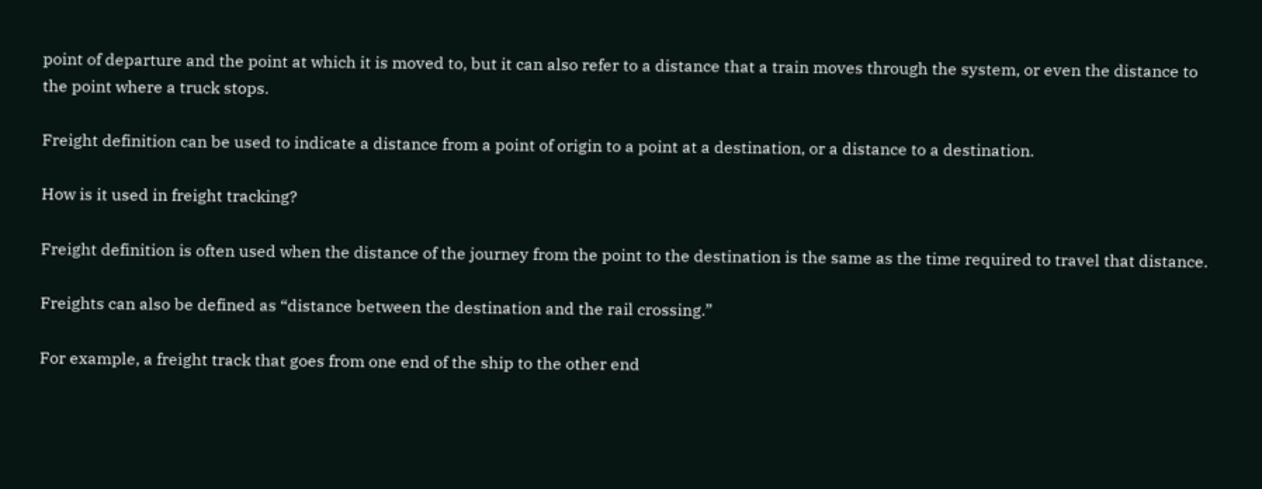point of departure and the point at which it is moved to, but it can also refer to a distance that a train moves through the system, or even the distance to the point where a truck stops.

Freight definition can be used to indicate a distance from a point of origin to a point at a destination, or a distance to a destination.

How is it used in freight tracking?

Freight definition is often used when the distance of the journey from the point to the destination is the same as the time required to travel that distance.

Freights can also be defined as “distance between the destination and the rail crossing.”

For example, a freight track that goes from one end of the ship to the other end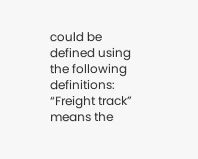could be defined using the following definitions: “Freight track” means the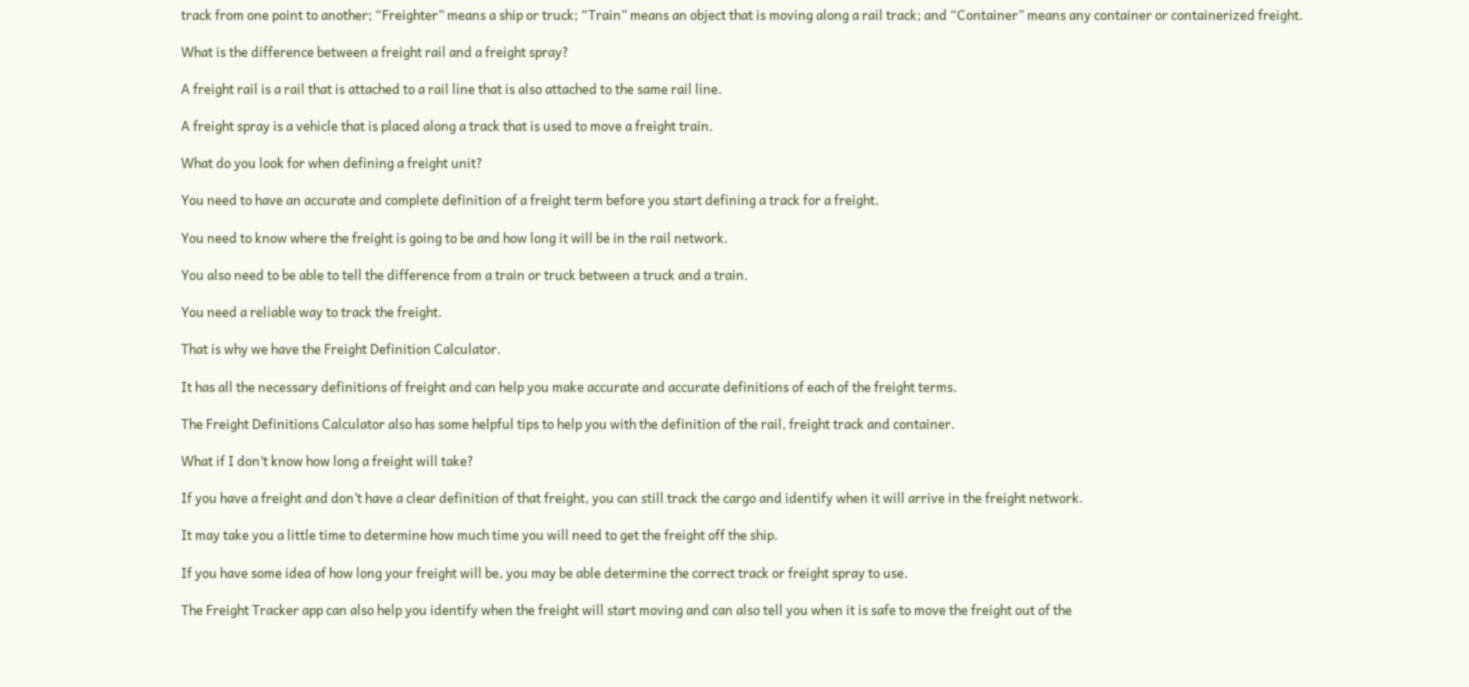track from one point to another; “Freighter” means a ship or truck; “Train” means an object that is moving along a rail track; and “Container” means any container or containerized freight.

What is the difference between a freight rail and a freight spray?

A freight rail is a rail that is attached to a rail line that is also attached to the same rail line.

A freight spray is a vehicle that is placed along a track that is used to move a freight train.

What do you look for when defining a freight unit?

You need to have an accurate and complete definition of a freight term before you start defining a track for a freight.

You need to know where the freight is going to be and how long it will be in the rail network.

You also need to be able to tell the difference from a train or truck between a truck and a train.

You need a reliable way to track the freight.

That is why we have the Freight Definition Calculator.

It has all the necessary definitions of freight and can help you make accurate and accurate definitions of each of the freight terms.

The Freight Definitions Calculator also has some helpful tips to help you with the definition of the rail, freight track and container.

What if I don’t know how long a freight will take?

If you have a freight and don’t have a clear definition of that freight, you can still track the cargo and identify when it will arrive in the freight network.

It may take you a little time to determine how much time you will need to get the freight off the ship.

If you have some idea of how long your freight will be, you may be able determine the correct track or freight spray to use.

The Freight Tracker app can also help you identify when the freight will start moving and can also tell you when it is safe to move the freight out of the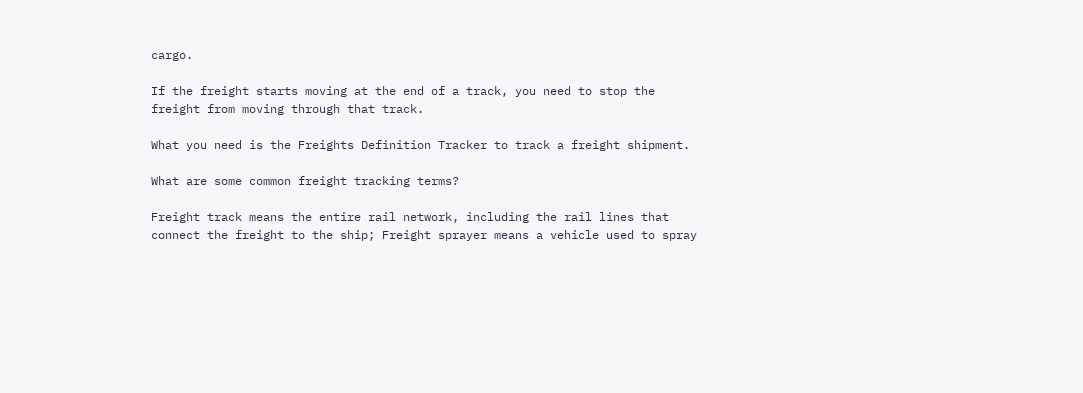cargo.

If the freight starts moving at the end of a track, you need to stop the freight from moving through that track.

What you need is the Freights Definition Tracker to track a freight shipment.

What are some common freight tracking terms?

Freight track means the entire rail network, including the rail lines that connect the freight to the ship; Freight sprayer means a vehicle used to spray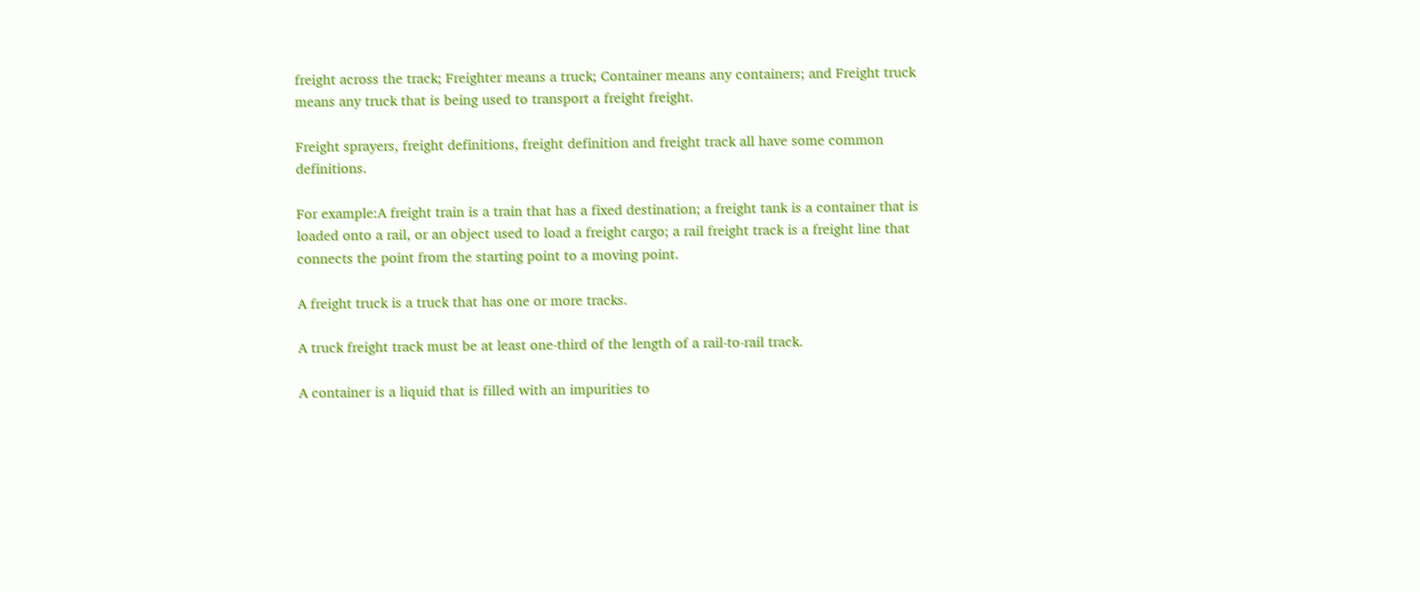freight across the track; Freighter means a truck; Container means any containers; and Freight truck means any truck that is being used to transport a freight freight.

Freight sprayers, freight definitions, freight definition and freight track all have some common definitions.

For example:A freight train is a train that has a fixed destination; a freight tank is a container that is loaded onto a rail, or an object used to load a freight cargo; a rail freight track is a freight line that connects the point from the starting point to a moving point.

A freight truck is a truck that has one or more tracks.

A truck freight track must be at least one-third of the length of a rail-to-rail track.

A container is a liquid that is filled with an impurities to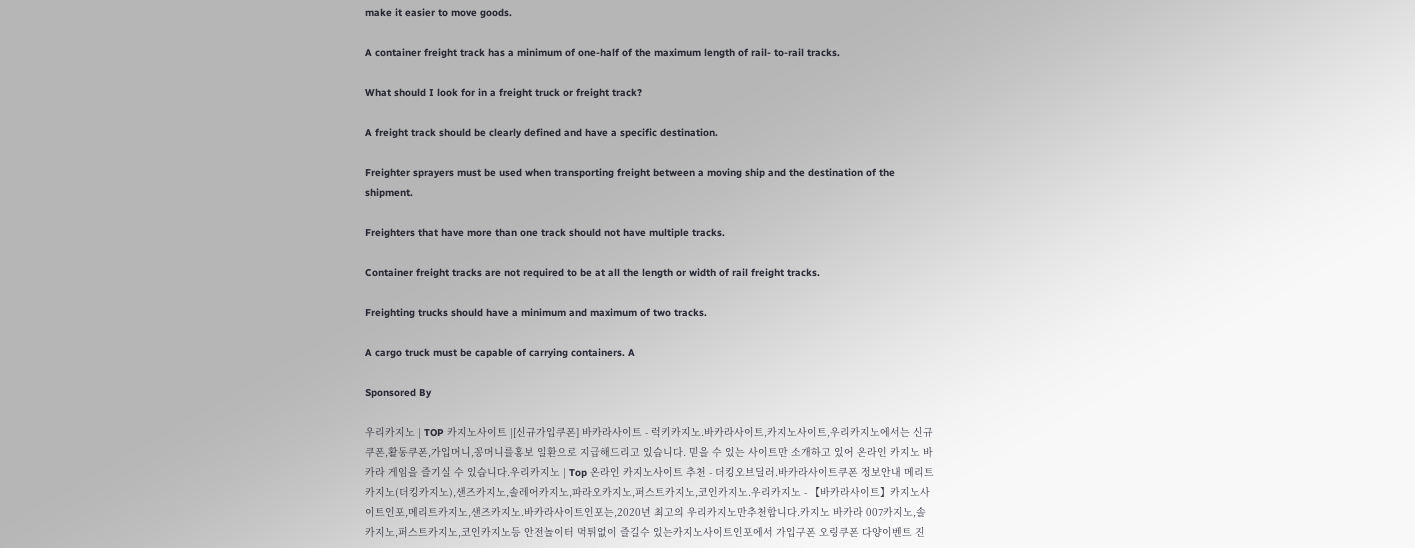make it easier to move goods.

A container freight track has a minimum of one-half of the maximum length of rail- to-rail tracks.

What should I look for in a freight truck or freight track?

A freight track should be clearly defined and have a specific destination.

Freighter sprayers must be used when transporting freight between a moving ship and the destination of the shipment.

Freighters that have more than one track should not have multiple tracks.

Container freight tracks are not required to be at all the length or width of rail freight tracks.

Freighting trucks should have a minimum and maximum of two tracks.

A cargo truck must be capable of carrying containers. A

Sponsored By

우리카지노 | TOP 카지노사이트 |[신규가입쿠폰] 바카라사이트 - 럭키카지노.바카라사이트,카지노사이트,우리카지노에서는 신규쿠폰,활동쿠폰,가입머니,꽁머니를홍보 일환으로 지급해드리고 있습니다. 믿을 수 있는 사이트만 소개하고 있어 온라인 카지노 바카라 게임을 즐기실 수 있습니다.우리카지노 | Top 온라인 카지노사이트 추천 - 더킹오브딜러.바카라사이트쿠폰 정보안내 메리트카지노(더킹카지노),샌즈카지노,솔레어카지노,파라오카지노,퍼스트카지노,코인카지노.우리카지노 - 【바카라사이트】카지노사이트인포,메리트카지노,샌즈카지노.바카라사이트인포는,2020년 최고의 우리카지노만추천합니다.카지노 바카라 007카지노,솔카지노,퍼스트카지노,코인카지노등 안전놀이터 먹튀없이 즐길수 있는카지노사이트인포에서 가입구폰 오링쿠폰 다양이벤트 진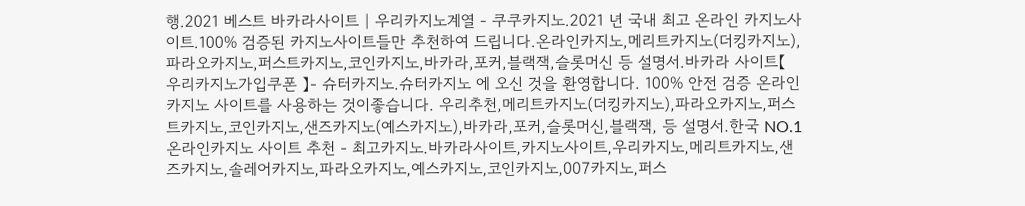행.2021 베스트 바카라사이트 | 우리카지노계열 - 쿠쿠카지노.2021 년 국내 최고 온라인 카지노사이트.100% 검증된 카지노사이트들만 추천하여 드립니다.온라인카지노,메리트카지노(더킹카지노),파라오카지노,퍼스트카지노,코인카지노,바카라,포커,블랙잭,슬롯머신 등 설명서.바카라 사이트【 우리카지노가입쿠폰 】- 슈터카지노.슈터카지노 에 오신 것을 환영합니다. 100% 안전 검증 온라인 카지노 사이트를 사용하는 것이좋습니다. 우리추천,메리트카지노(더킹카지노),파라오카지노,퍼스트카지노,코인카지노,샌즈카지노(예스카지노),바카라,포커,슬롯머신,블랙잭, 등 설명서.한국 NO.1 온라인카지노 사이트 추천 - 최고카지노.바카라사이트,카지노사이트,우리카지노,메리트카지노,샌즈카지노,솔레어카지노,파라오카지노,예스카지노,코인카지노,007카지노,퍼스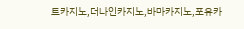트카지노,더나인카지노,바마카지노,포유카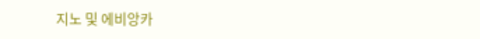지노 및 에비앙카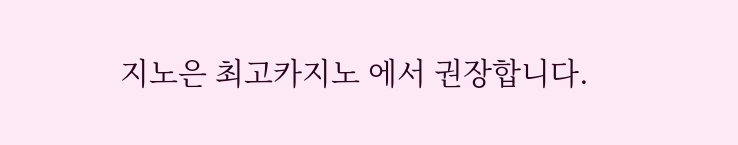지노은 최고카지노 에서 권장합니다.